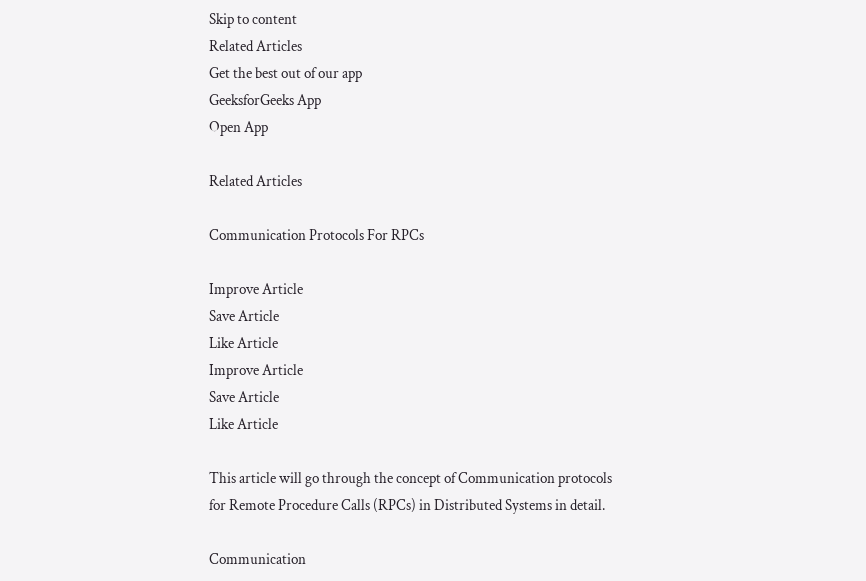Skip to content
Related Articles
Get the best out of our app
GeeksforGeeks App
Open App

Related Articles

Communication Protocols For RPCs

Improve Article
Save Article
Like Article
Improve Article
Save Article
Like Article

This article will go through the concept of Communication protocols for Remote Procedure Calls (RPCs) in Distributed Systems in detail.

Communication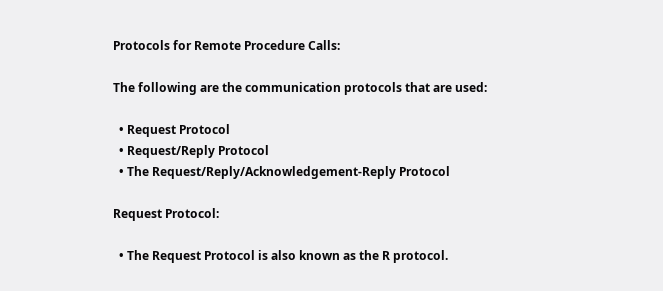Protocols for Remote Procedure Calls:

The following are the communication protocols that are used:

  • Request Protocol
  • Request/Reply Protocol
  • The Request/Reply/Acknowledgement-Reply Protocol

Request Protocol:

  • The Request Protocol is also known as the R protocol.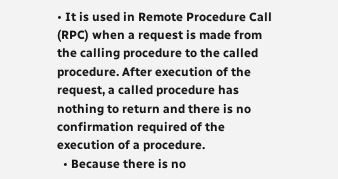• It is used in Remote Procedure Call (RPC) when a request is made from the calling procedure to the called procedure. After execution of the request, a called procedure has nothing to return and there is no confirmation required of the execution of a procedure.
  • Because there is no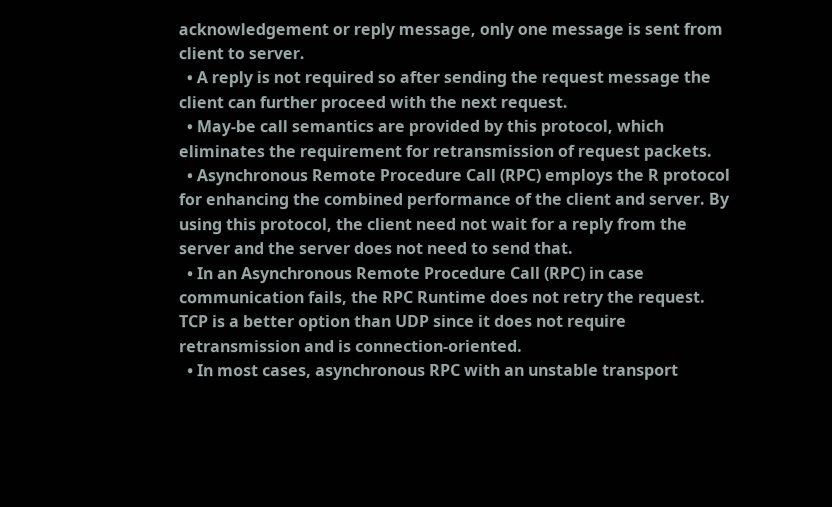acknowledgement or reply message, only one message is sent from client to server.
  • A reply is not required so after sending the request message the client can further proceed with the next request.
  • May-be call semantics are provided by this protocol, which eliminates the requirement for retransmission of request packets.
  • Asynchronous Remote Procedure Call (RPC) employs the R protocol for enhancing the combined performance of the client and server. By using this protocol, the client need not wait for a reply from the server and the server does not need to send that.
  • In an Asynchronous Remote Procedure Call (RPC) in case communication fails, the RPC Runtime does not retry the request. TCP is a better option than UDP since it does not require retransmission and is connection-oriented.
  • In most cases, asynchronous RPC with an unstable transport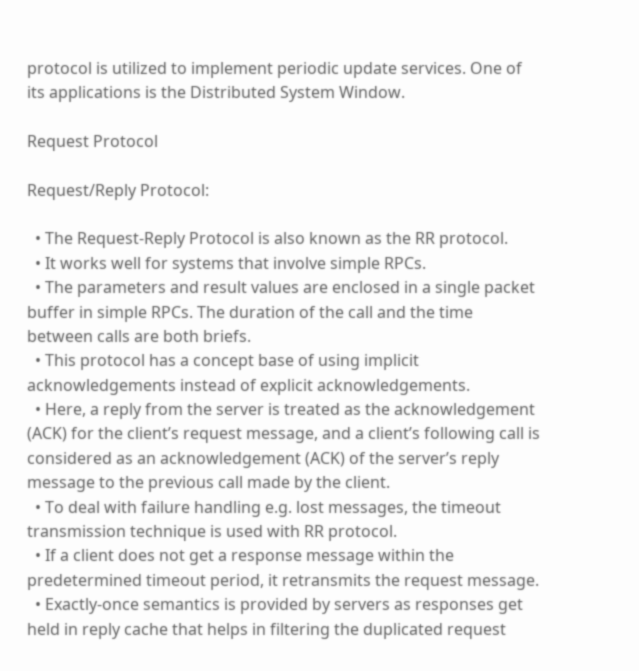protocol is utilized to implement periodic update services. One of its applications is the Distributed System Window.

Request Protocol

Request/Reply Protocol:

  • The Request-Reply Protocol is also known as the RR protocol.
  • It works well for systems that involve simple RPCs.
  • The parameters and result values are enclosed in a single packet buffer in simple RPCs. The duration of the call and the time between calls are both briefs.
  • This protocol has a concept base of using implicit acknowledgements instead of explicit acknowledgements.
  • Here, a reply from the server is treated as the acknowledgement (ACK) for the client’s request message, and a client’s following call is considered as an acknowledgement (ACK) of the server’s reply message to the previous call made by the client.
  • To deal with failure handling e.g. lost messages, the timeout transmission technique is used with RR protocol.
  • If a client does not get a response message within the predetermined timeout period, it retransmits the request message.
  • Exactly-once semantics is provided by servers as responses get held in reply cache that helps in filtering the duplicated request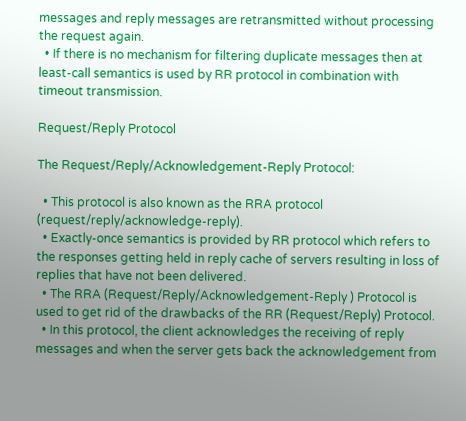messages and reply messages are retransmitted without processing the request again.
  • If there is no mechanism for filtering duplicate messages then at least-call semantics is used by RR protocol in combination with timeout transmission.

Request/Reply Protocol

The Request/Reply/Acknowledgement-Reply Protocol:

  • This protocol is also known as the RRA protocol (request/reply/acknowledge-reply).
  • Exactly-once semantics is provided by RR protocol which refers to the responses getting held in reply cache of servers resulting in loss of replies that have not been delivered.
  • The RRA (Request/Reply/Acknowledgement-Reply ) Protocol is used to get rid of the drawbacks of the RR (Request/Reply) Protocol.
  • In this protocol, the client acknowledges the receiving of reply messages and when the server gets back the acknowledgement from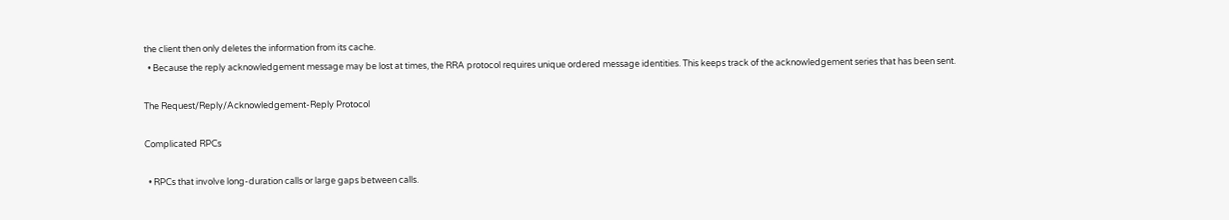the client then only deletes the information from its cache.
  • Because the reply acknowledgement message may be lost at times, the RRA protocol requires unique ordered message identities. This keeps track of the acknowledgement series that has been sent.

The Request/Reply/Acknowledgement-Reply Protocol

Complicated RPCs

  • RPCs that involve long-duration calls or large gaps between calls.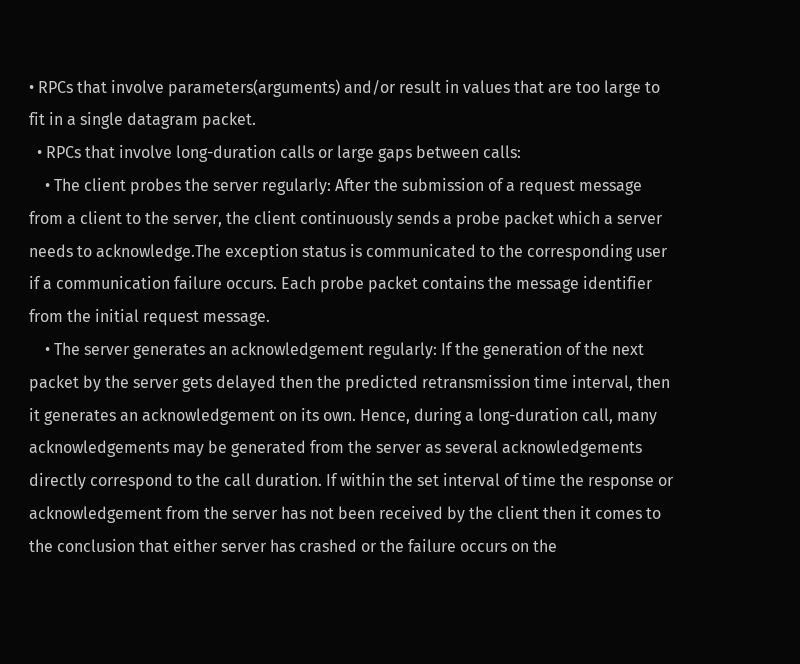• RPCs that involve parameters(arguments) and/or result in values that are too large to fit in a single datagram packet.
  • RPCs that involve long-duration calls or large gaps between calls:
    • The client probes the server regularly: After the submission of a request message from a client to the server, the client continuously sends a probe packet which a server needs to acknowledge.The exception status is communicated to the corresponding user if a communication failure occurs. Each probe packet contains the message identifier from the initial request message.
    • The server generates an acknowledgement regularly: If the generation of the next packet by the server gets delayed then the predicted retransmission time interval, then it generates an acknowledgement on its own. Hence, during a long-duration call, many acknowledgements may be generated from the server as several acknowledgements directly correspond to the call duration. If within the set interval of time the response or acknowledgement from the server has not been received by the client then it comes to the conclusion that either server has crashed or the failure occurs on the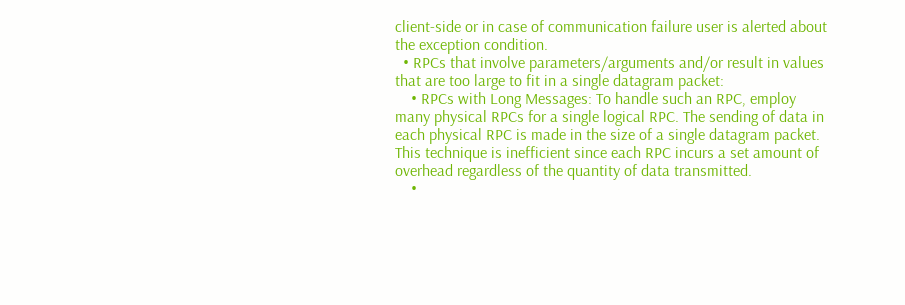client-side or in case of communication failure user is alerted about the exception condition.
  • RPCs that involve parameters/arguments and/or result in values that are too large to fit in a single datagram packet:
    • RPCs with Long Messages: To handle such an RPC, employ many physical RPCs for a single logical RPC. The sending of data in each physical RPC is made in the size of a single datagram packet. This technique is inefficient since each RPC incurs a set amount of overhead regardless of the quantity of data transmitted.
    •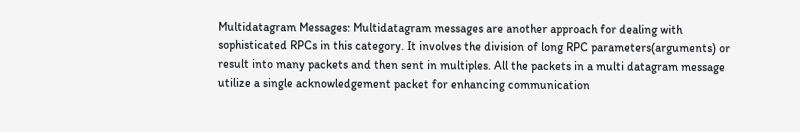Multidatagram Messages: Multidatagram messages are another approach for dealing with sophisticated RPCs in this category. It involves the division of long RPC parameters(arguments) or result into many packets and then sent in multiples. All the packets in a multi datagram message utilize a single acknowledgement packet for enhancing communication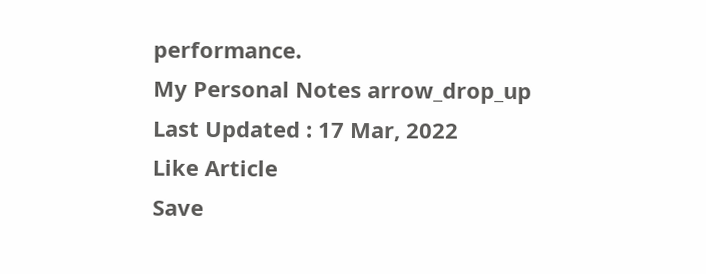performance.
My Personal Notes arrow_drop_up
Last Updated : 17 Mar, 2022
Like Article
Save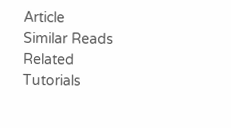Article
Similar Reads
Related Tutorials